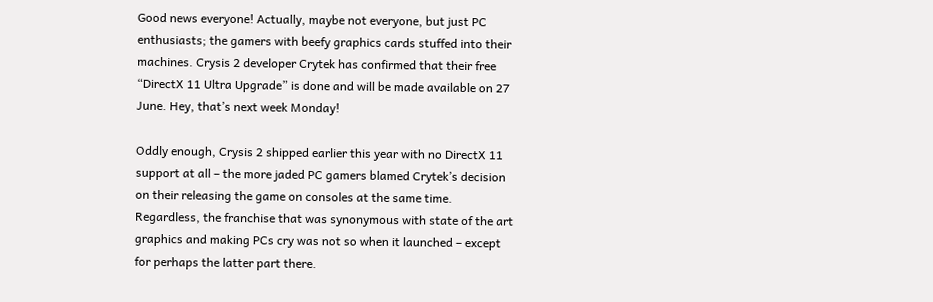Good news everyone! Actually, maybe not everyone, but just PC enthusiasts; the gamers with beefy graphics cards stuffed into their machines. Crysis 2 developer Crytek has confirmed that their free “DirectX 11 Ultra Upgrade” is done and will be made available on 27 June. Hey, that’s next week Monday!

Oddly enough, Crysis 2 shipped earlier this year with no DirectX 11 support at all – the more jaded PC gamers blamed Crytek’s decision on their releasing the game on consoles at the same time. Regardless, the franchise that was synonymous with state of the art graphics and making PCs cry was not so when it launched – except for perhaps the latter part there.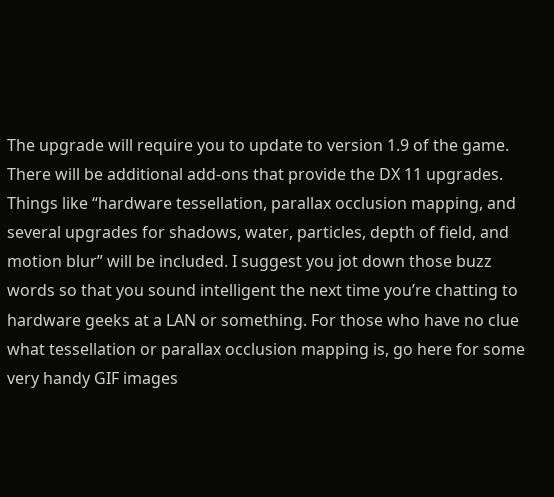The upgrade will require you to update to version 1.9 of the game. There will be additional add-ons that provide the DX 11 upgrades. Things like “hardware tessellation, parallax occlusion mapping, and several upgrades for shadows, water, particles, depth of field, and motion blur” will be included. I suggest you jot down those buzz words so that you sound intelligent the next time you’re chatting to hardware geeks at a LAN or something. For those who have no clue what tessellation or parallax occlusion mapping is, go here for some very handy GIF images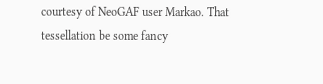courtesy of NeoGAF user Markao. That tessellation be some fancy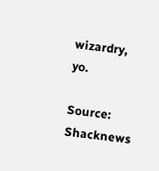wizardry, yo.

Source: Shacknews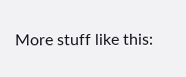More stuff like this: